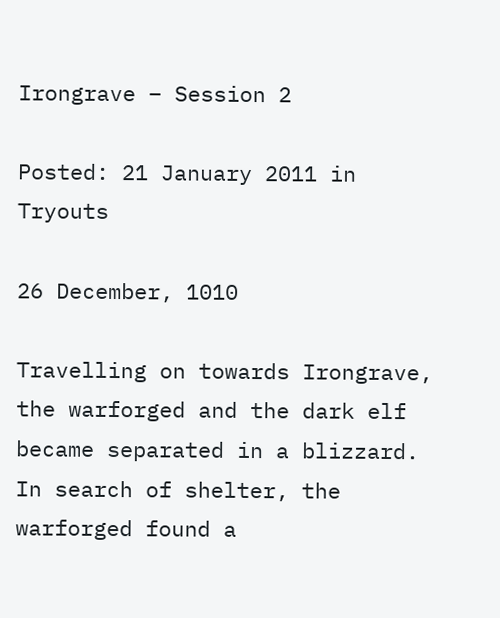Irongrave – Session 2

Posted: 21 January 2011 in Tryouts

26 December, 1010

Travelling on towards Irongrave, the warforged and the dark elf became separated in a blizzard. In search of shelter, the warforged found a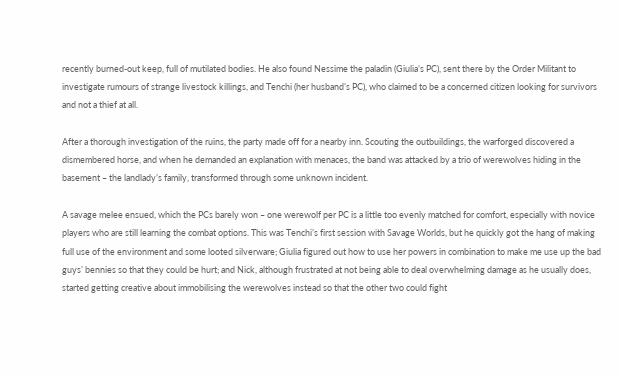recently burned-out keep, full of mutilated bodies. He also found Nessime the paladin (Giulia’s PC), sent there by the Order Militant to investigate rumours of strange livestock killings, and Tenchi (her husband’s PC), who claimed to be a concerned citizen looking for survivors and not a thief at all.

After a thorough investigation of the ruins, the party made off for a nearby inn. Scouting the outbuildings, the warforged discovered a dismembered horse, and when he demanded an explanation with menaces, the band was attacked by a trio of werewolves hiding in the basement – the landlady’s family, transformed through some unknown incident.

A savage melee ensued, which the PCs barely won – one werewolf per PC is a little too evenly matched for comfort, especially with novice players who are still learning the combat options. This was Tenchi’s first session with Savage Worlds, but he quickly got the hang of making full use of the environment and some looted silverware; Giulia figured out how to use her powers in combination to make me use up the bad guys’ bennies so that they could be hurt; and Nick, although frustrated at not being able to deal overwhelming damage as he usually does, started getting creative about immobilising the werewolves instead so that the other two could fight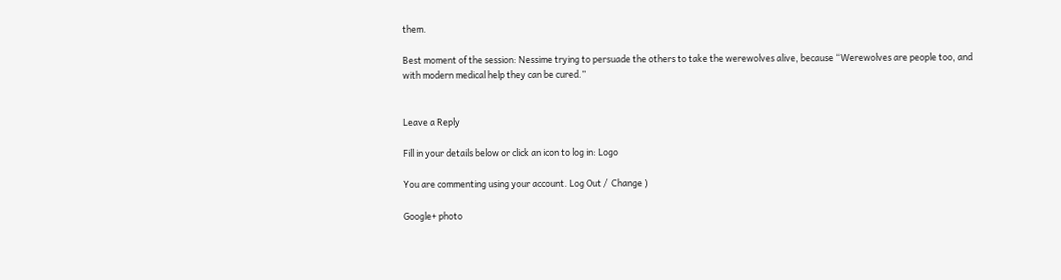them.

Best moment of the session: Nessime trying to persuade the others to take the werewolves alive, because “Werewolves are people too, and with modern medical help they can be cured.”


Leave a Reply

Fill in your details below or click an icon to log in: Logo

You are commenting using your account. Log Out /  Change )

Google+ photo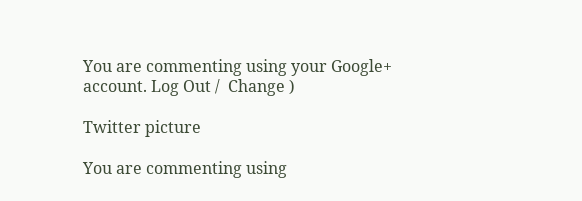You are commenting using your Google+ account. Log Out /  Change )

Twitter picture

You are commenting using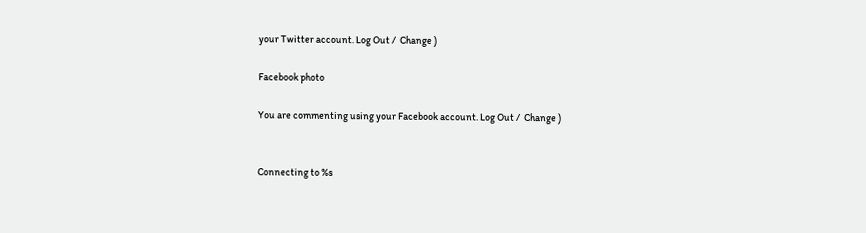your Twitter account. Log Out /  Change )

Facebook photo

You are commenting using your Facebook account. Log Out /  Change )


Connecting to %s